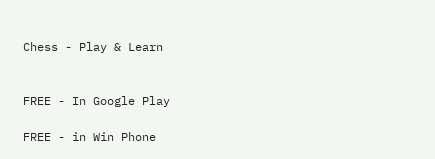Chess - Play & Learn


FREE - In Google Play

FREE - in Win Phone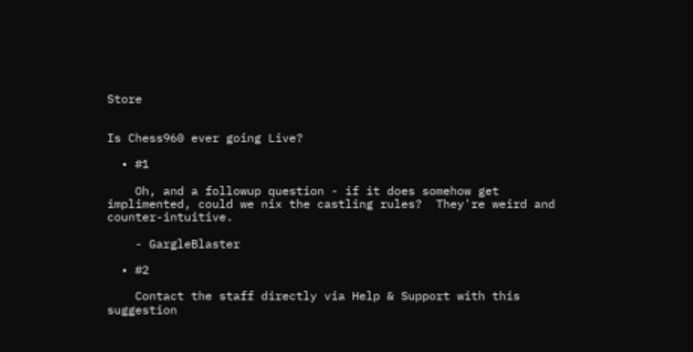Store


Is Chess960 ever going Live?

  • #1

    Oh, and a followup question - if it does somehow get implimented, could we nix the castling rules?  They're weird and counter-intuitive.

    - GargleBlaster

  • #2

    Contact the staff directly via Help & Support with this suggestion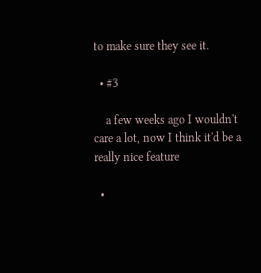to make sure they see it.

  • #3

    a few weeks ago I wouldn't care a lot, now I think it'd be a really nice feature

  •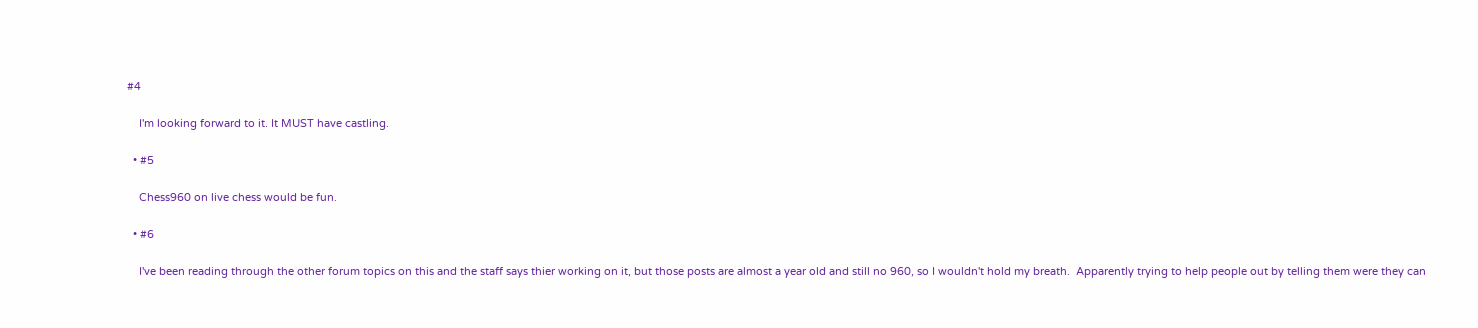#4

    I'm looking forward to it. It MUST have castling.

  • #5

    Chess960 on live chess would be fun.

  • #6

    I've been reading through the other forum topics on this and the staff says thier working on it, but those posts are almost a year old and still no 960, so I wouldn't hold my breath.  Apparently trying to help people out by telling them were they can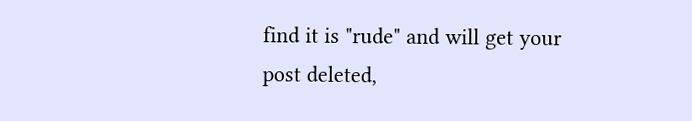find it is "rude" and will get your post deleted,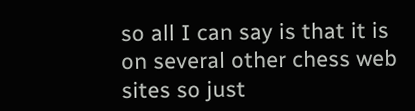so all I can say is that it is on several other chess web sites so just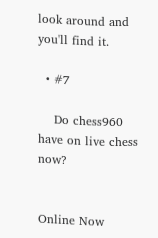look around and you'll find it.

  • #7

    Do chess960 have on live chess now?


Online Now